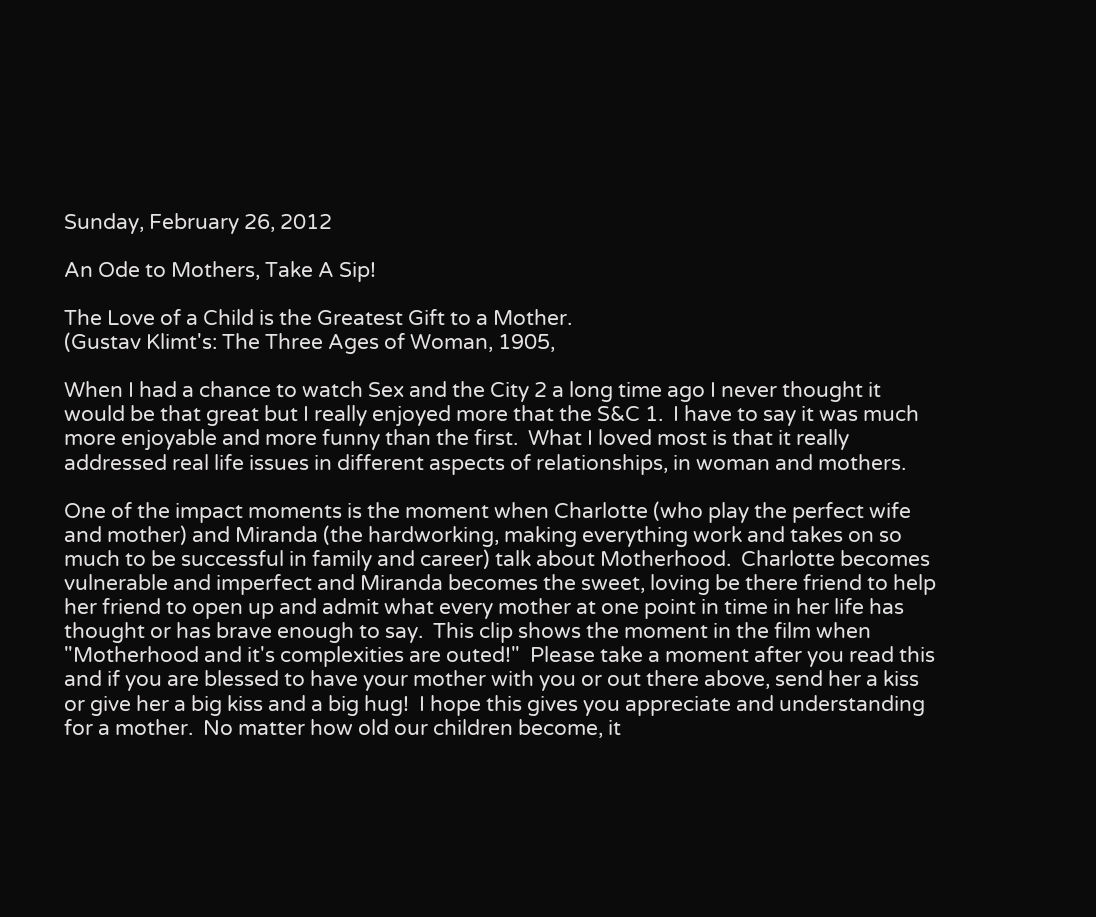Sunday, February 26, 2012

An Ode to Mothers, Take A Sip!

The Love of a Child is the Greatest Gift to a Mother.
(Gustav Klimt's: The Three Ages of Woman, 1905,

When I had a chance to watch Sex and the City 2 a long time ago I never thought it would be that great but I really enjoyed more that the S&C 1.  I have to say it was much more enjoyable and more funny than the first.  What I loved most is that it really addressed real life issues in different aspects of relationships, in woman and mothers.

One of the impact moments is the moment when Charlotte (who play the perfect wife and mother) and Miranda (the hardworking, making everything work and takes on so much to be successful in family and career) talk about Motherhood.  Charlotte becomes vulnerable and imperfect and Miranda becomes the sweet, loving be there friend to help her friend to open up and admit what every mother at one point in time in her life has thought or has brave enough to say.  This clip shows the moment in the film when "Motherhood and it's complexities are outed!"  Please take a moment after you read this and if you are blessed to have your mother with you or out there above, send her a kiss or give her a big kiss and a big hug!  I hope this gives you appreciate and understanding for a mother.  No matter how old our children become, it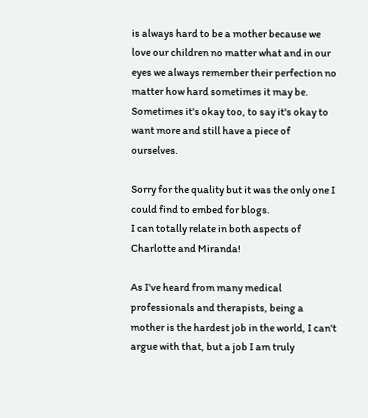is always hard to be a mother because we love our children no matter what and in our eyes we always remember their perfection no matter how hard sometimes it may be.  Sometimes it's okay too, to say it's okay to want more and still have a piece of ourselves.

Sorry for the quality but it was the only one I could find to embed for blogs.
I can totally relate in both aspects of Charlotte and Miranda!

As I've heard from many medical professionals and therapists, being a mother is the hardest job in the world, I can't argue with that, but a job I am truly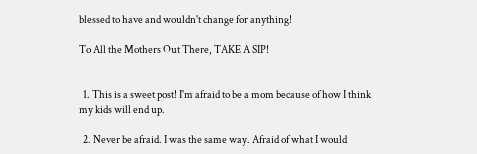blessed to have and wouldn't change for anything!

To All the Mothers Out There, TAKE A SIP!


  1. This is a sweet post! I'm afraid to be a mom because of how I think my kids will end up.

  2. Never be afraid. I was the same way. Afraid of what I would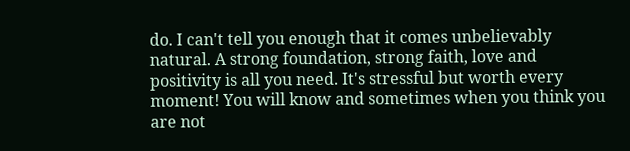do. I can't tell you enough that it comes unbelievably natural. A strong foundation, strong faith, love and positivity is all you need. It's stressful but worth every moment! You will know and sometimes when you think you are not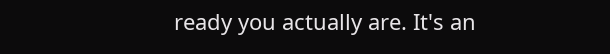ready you actually are. It's an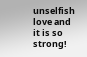unselfish love and it is so strong!